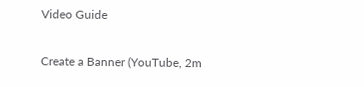Video Guide

Create a Banner (YouTube, 2m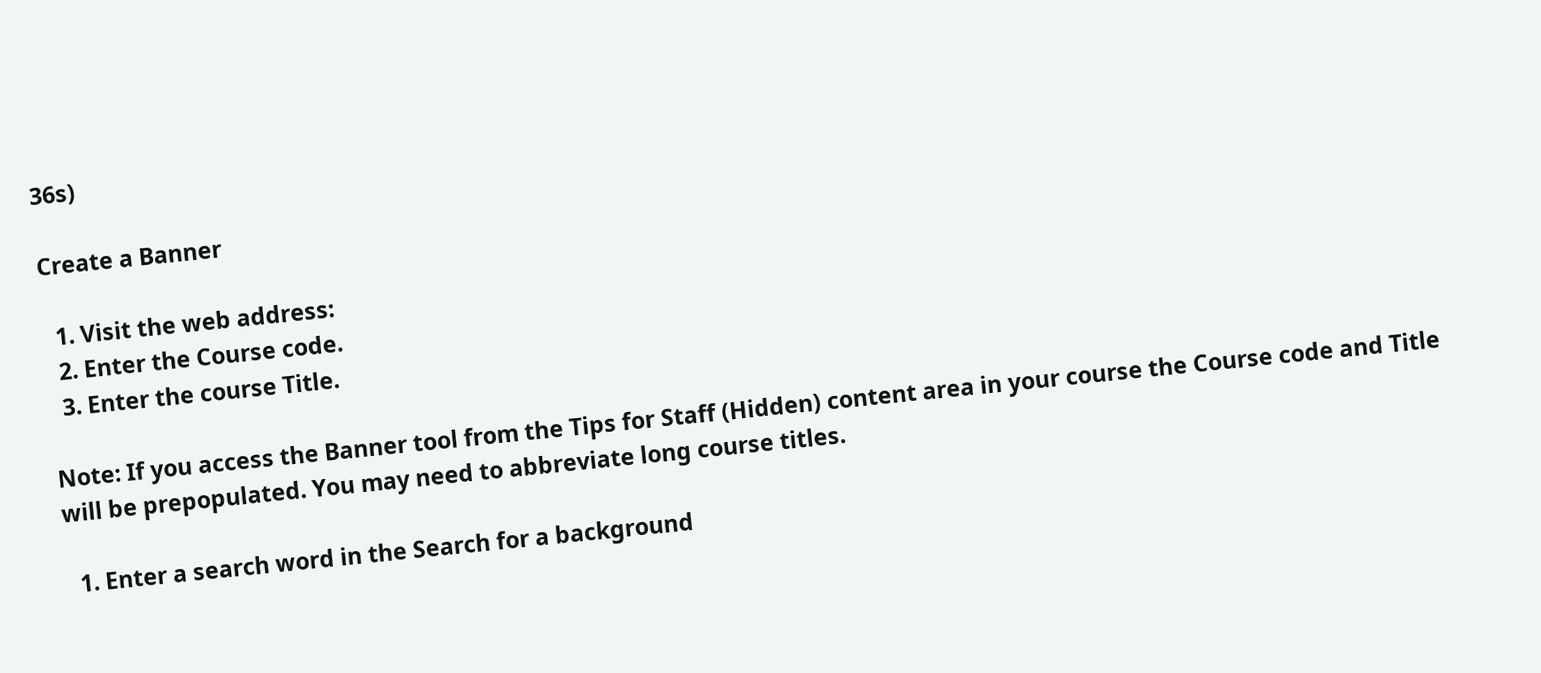36s)

Create a Banner

  1. Visit the web address:
  2. Enter the Course code.
  3. Enter the course Title.

Note: If you access the Banner tool from the Tips for Staff (Hidden) content area in your course the Course code and Title will be prepopulated. You may need to abbreviate long course titles.

  1. Enter a search word in the Search for a background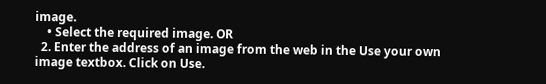image.
    • Select the required image. OR
  2. Enter the address of an image from the web in the Use your own image textbox. Click on Use.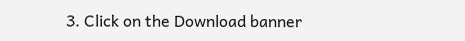3. Click on the Download banner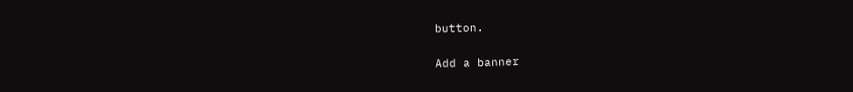button.

Add a banner